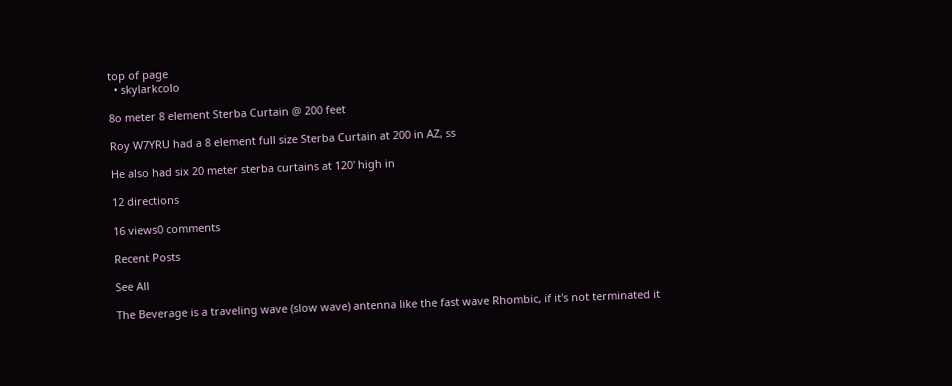top of page
  • skylarkcolo

8o meter 8 element Sterba Curtain @ 200 feet

Roy W7YRU had a 8 element full size Sterba Curtain at 200 in AZ, ss

He also had six 20 meter sterba curtains at 120' high in

12 directions

16 views0 comments

Recent Posts

See All

The Beverage is a traveling wave (slow wave) antenna like the fast wave Rhombic, if it's not terminated it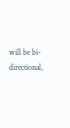will be bi-directional,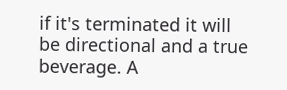if it's terminated it will be directional and a true beverage. A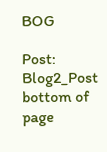BOG

Post: Blog2_Post
bottom of page